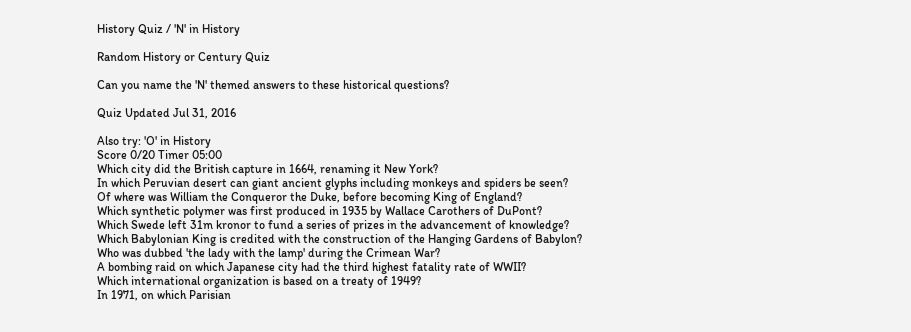History Quiz / 'N' in History

Random History or Century Quiz

Can you name the 'N' themed answers to these historical questions?

Quiz Updated Jul 31, 2016

Also try: 'O' in History
Score 0/20 Timer 05:00
Which city did the British capture in 1664, renaming it New York?
In which Peruvian desert can giant ancient glyphs including monkeys and spiders be seen?
Of where was William the Conqueror the Duke, before becoming King of England?
Which synthetic polymer was first produced in 1935 by Wallace Carothers of DuPont?
Which Swede left 31m kronor to fund a series of prizes in the advancement of knowledge?
Which Babylonian King is credited with the construction of the Hanging Gardens of Babylon?
Who was dubbed 'the lady with the lamp' during the Crimean War?
A bombing raid on which Japanese city had the third highest fatality rate of WWII?
Which international organization is based on a treaty of 1949?
In 1971, on which Parisian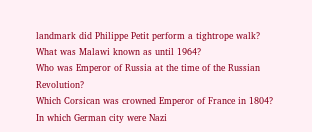landmark did Philippe Petit perform a tightrope walk?
What was Malawi known as until 1964?
Who was Emperor of Russia at the time of the Russian Revolution?
Which Corsican was crowned Emperor of France in 1804?
In which German city were Nazi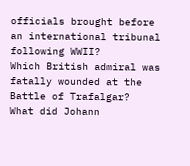officials brought before an international tribunal following WWII?
Which British admiral was fatally wounded at the Battle of Trafalgar?
What did Johann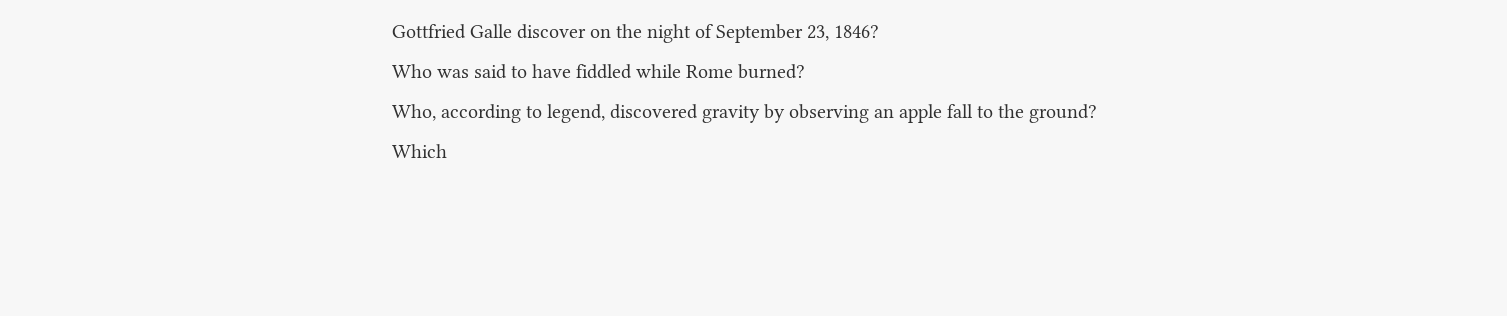Gottfried Galle discover on the night of September 23, 1846?
Who was said to have fiddled while Rome burned?
Who, according to legend, discovered gravity by observing an apple fall to the ground?
Which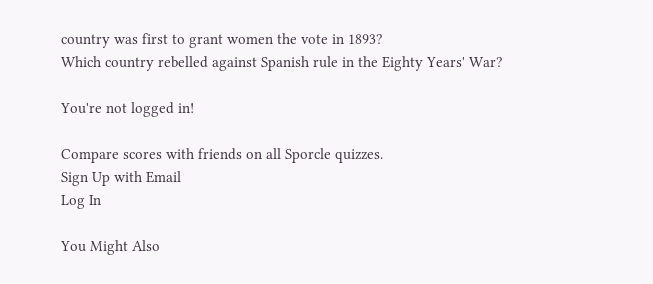country was first to grant women the vote in 1893?
Which country rebelled against Spanish rule in the Eighty Years' War?

You're not logged in!

Compare scores with friends on all Sporcle quizzes.
Sign Up with Email
Log In

You Might Also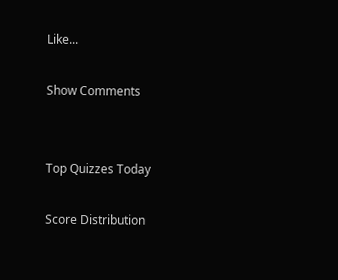Like...

Show Comments


Top Quizzes Today

Score Distribution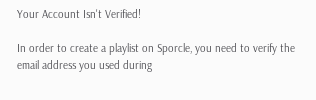Your Account Isn't Verified!

In order to create a playlist on Sporcle, you need to verify the email address you used during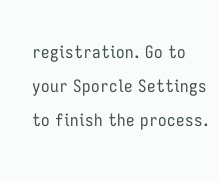registration. Go to your Sporcle Settings to finish the process.